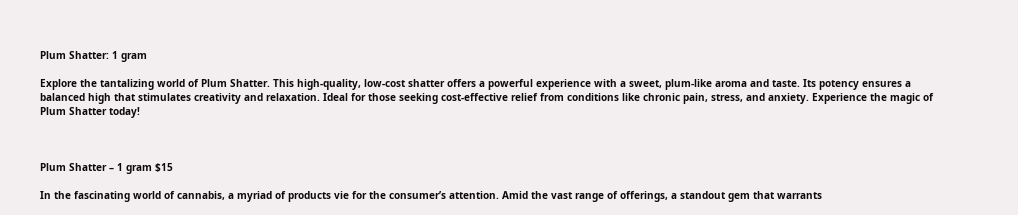Plum Shatter: 1 gram

Explore the tantalizing world of Plum Shatter. This high-quality, low-cost shatter offers a powerful experience with a sweet, plum-like aroma and taste. Its potency ensures a balanced high that stimulates creativity and relaxation. Ideal for those seeking cost-effective relief from conditions like chronic pain, stress, and anxiety. Experience the magic of Plum Shatter today!



Plum Shatter – 1 gram $15

In the fascinating world of cannabis, a myriad of products vie for the consumer’s attention. Amid the vast range of offerings, a standout gem that warrants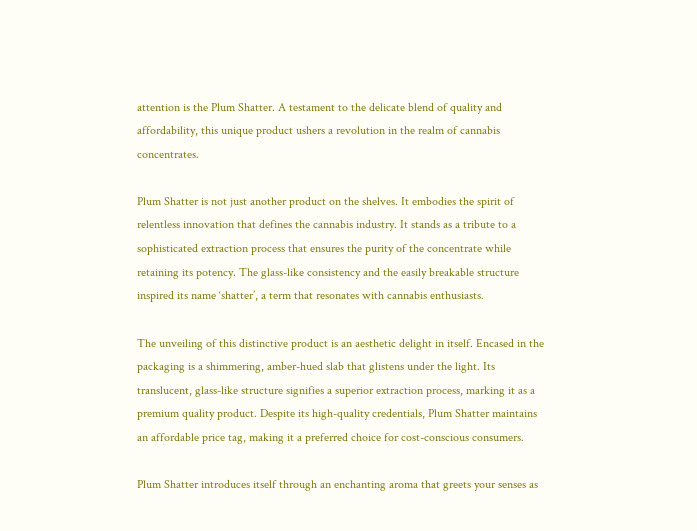attention is the Plum Shatter. A testament to the delicate blend of quality and affordability, this unique product ushers a revolution in the realm of cannabis concentrates.

Plum Shatter is not just another product on the shelves. It embodies the spirit of relentless innovation that defines the cannabis industry. It stands as a tribute to a sophisticated extraction process that ensures the purity of the concentrate while retaining its potency. The glass-like consistency and the easily breakable structure inspired its name ‘shatter’, a term that resonates with cannabis enthusiasts.

The unveiling of this distinctive product is an aesthetic delight in itself. Encased in the packaging is a shimmering, amber-hued slab that glistens under the light. Its translucent, glass-like structure signifies a superior extraction process, marking it as a premium quality product. Despite its high-quality credentials, Plum Shatter maintains an affordable price tag, making it a preferred choice for cost-conscious consumers.

Plum Shatter introduces itself through an enchanting aroma that greets your senses as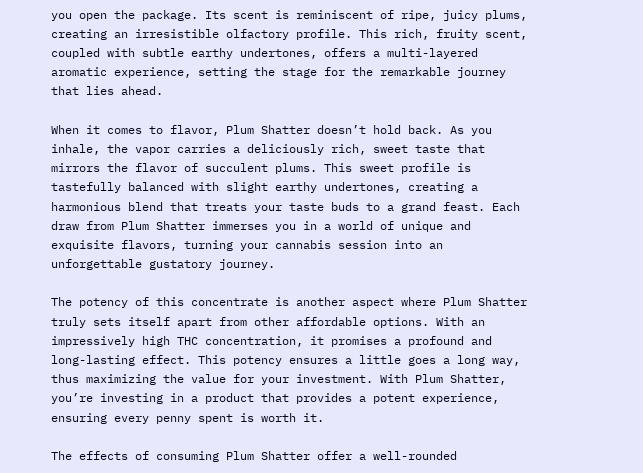you open the package. Its scent is reminiscent of ripe, juicy plums, creating an irresistible olfactory profile. This rich, fruity scent, coupled with subtle earthy undertones, offers a multi-layered aromatic experience, setting the stage for the remarkable journey that lies ahead.

When it comes to flavor, Plum Shatter doesn’t hold back. As you inhale, the vapor carries a deliciously rich, sweet taste that mirrors the flavor of succulent plums. This sweet profile is tastefully balanced with slight earthy undertones, creating a harmonious blend that treats your taste buds to a grand feast. Each draw from Plum Shatter immerses you in a world of unique and exquisite flavors, turning your cannabis session into an unforgettable gustatory journey.

The potency of this concentrate is another aspect where Plum Shatter truly sets itself apart from other affordable options. With an impressively high THC concentration, it promises a profound and long-lasting effect. This potency ensures a little goes a long way, thus maximizing the value for your investment. With Plum Shatter, you’re investing in a product that provides a potent experience, ensuring every penny spent is worth it.

The effects of consuming Plum Shatter offer a well-rounded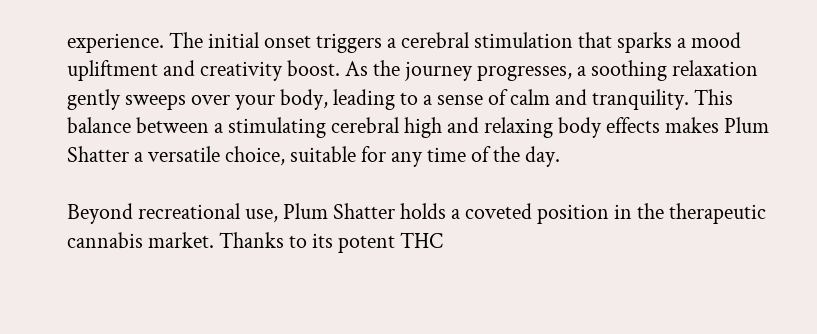experience. The initial onset triggers a cerebral stimulation that sparks a mood upliftment and creativity boost. As the journey progresses, a soothing relaxation gently sweeps over your body, leading to a sense of calm and tranquility. This balance between a stimulating cerebral high and relaxing body effects makes Plum Shatter a versatile choice, suitable for any time of the day.

Beyond recreational use, Plum Shatter holds a coveted position in the therapeutic cannabis market. Thanks to its potent THC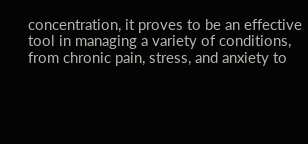concentration, it proves to be an effective tool in managing a variety of conditions, from chronic pain, stress, and anxiety to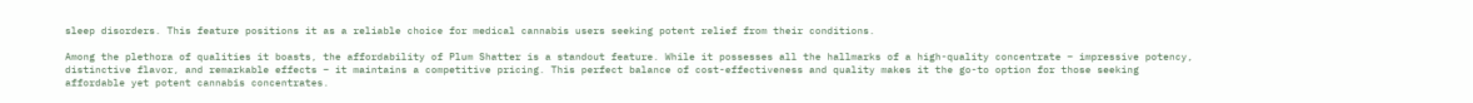sleep disorders. This feature positions it as a reliable choice for medical cannabis users seeking potent relief from their conditions.

Among the plethora of qualities it boasts, the affordability of Plum Shatter is a standout feature. While it possesses all the hallmarks of a high-quality concentrate – impressive potency, distinctive flavor, and remarkable effects – it maintains a competitive pricing. This perfect balance of cost-effectiveness and quality makes it the go-to option for those seeking affordable yet potent cannabis concentrates.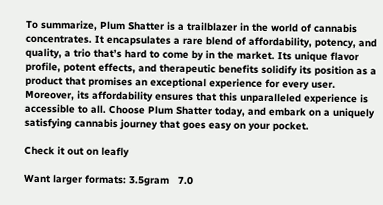To summarize, Plum Shatter is a trailblazer in the world of cannabis concentrates. It encapsulates a rare blend of affordability, potency, and quality, a trio that’s hard to come by in the market. Its unique flavor profile, potent effects, and therapeutic benefits solidify its position as a product that promises an exceptional experience for every user. Moreover, its affordability ensures that this unparalleled experience is accessible to all. Choose Plum Shatter today, and embark on a uniquely satisfying cannabis journey that goes easy on your pocket.

Check it out on leafly

Want larger formats: 3.5gram   7.0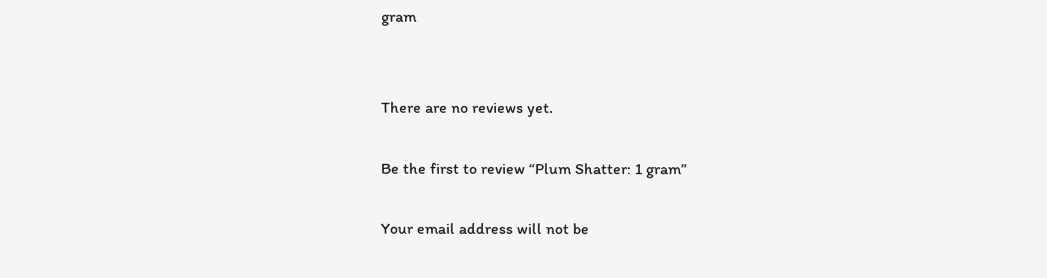gram


There are no reviews yet.

Be the first to review “Plum Shatter: 1 gram”

Your email address will not be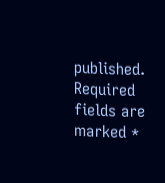published. Required fields are marked *